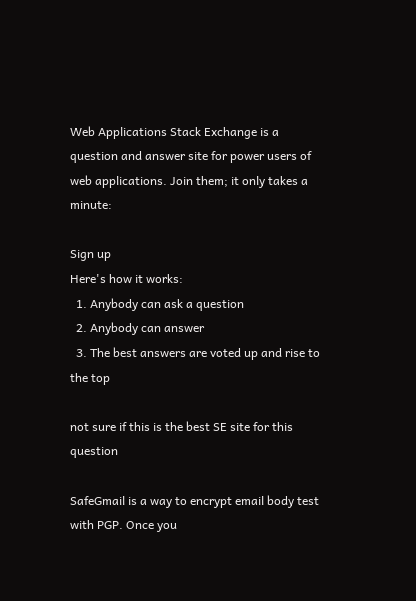Web Applications Stack Exchange is a question and answer site for power users of web applications. Join them; it only takes a minute:

Sign up
Here's how it works:
  1. Anybody can ask a question
  2. Anybody can answer
  3. The best answers are voted up and rise to the top

not sure if this is the best SE site for this question

SafeGmail is a way to encrypt email body test with PGP. Once you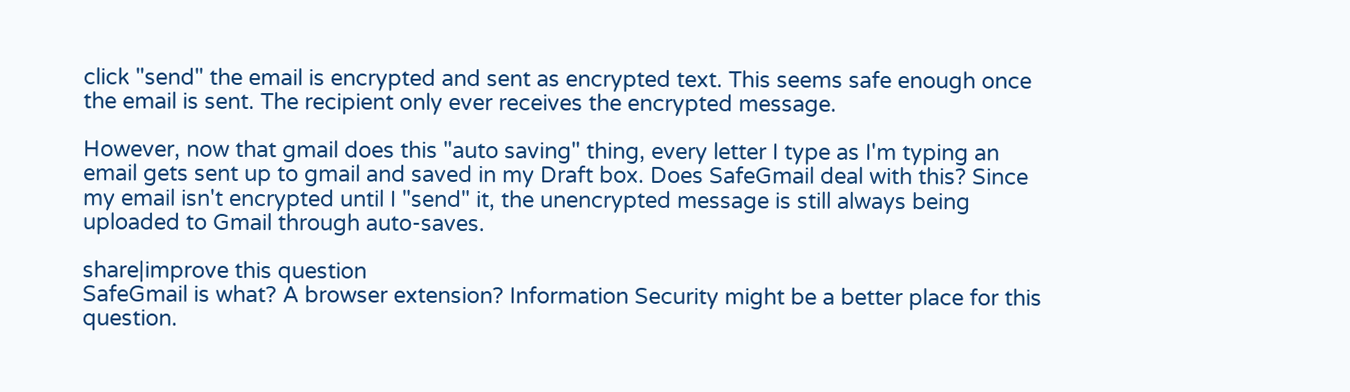click "send" the email is encrypted and sent as encrypted text. This seems safe enough once the email is sent. The recipient only ever receives the encrypted message.

However, now that gmail does this "auto saving" thing, every letter I type as I'm typing an email gets sent up to gmail and saved in my Draft box. Does SafeGmail deal with this? Since my email isn't encrypted until I "send" it, the unencrypted message is still always being uploaded to Gmail through auto-saves.

share|improve this question
SafeGmail is what? A browser extension? Information Security might be a better place for this question.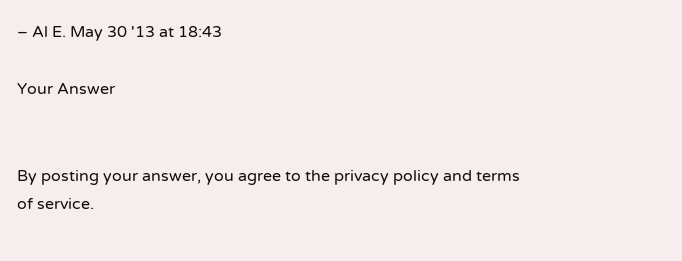– Al E. May 30 '13 at 18:43

Your Answer


By posting your answer, you agree to the privacy policy and terms of service.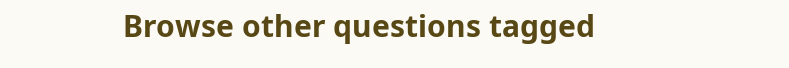Browse other questions tagged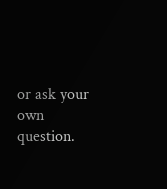or ask your own question.